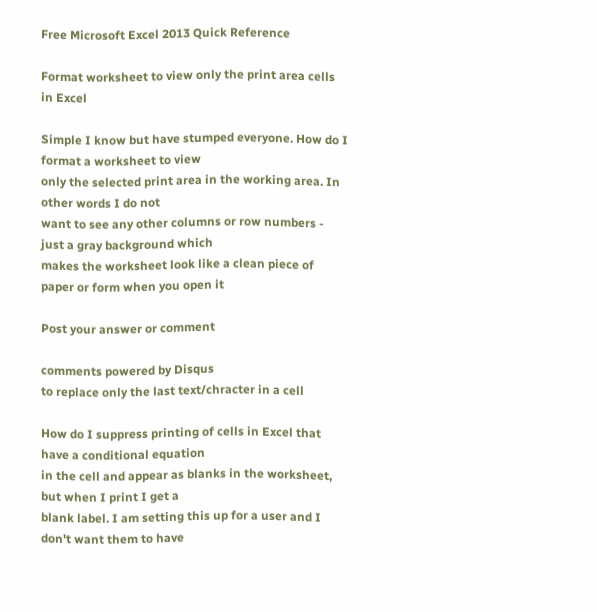Free Microsoft Excel 2013 Quick Reference

Format worksheet to view only the print area cells in Excel

Simple I know but have stumped everyone. How do I format a worksheet to view
only the selected print area in the working area. In other words I do not
want to see any other columns or row numbers - just a gray background which
makes the worksheet look like a clean piece of paper or form when you open it

Post your answer or comment

comments powered by Disqus
to replace only the last text/chracter in a cell

How do I suppress printing of cells in Excel that have a conditional equation
in the cell and appear as blanks in the worksheet, but when I print I get a
blank label. I am setting this up for a user and I don't want them to have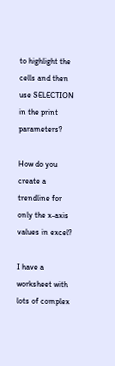to highlight the cells and then use SELECTION in the print parameters?

How do you create a trendline for only the x-axis values in excel?

I have a worksheet with lots of complex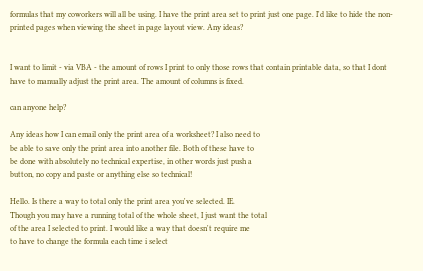formulas that my coworkers will all be using. I have the print area set to print just one page. I'd like to hide the non-printed pages when viewing the sheet in page layout view. Any ideas?


I want to limit - via VBA - the amount of rows I print to only those rows that contain printable data, so that I dont have to manually adjust the print area. The amount of columns is fixed.

can anyone help?

Any ideas how I can email only the print area of a worksheet? I also need to
be able to save only the print area into another file. Both of these have to
be done with absolutely no technical expertise, in other words just push a
button, no copy and paste or anything else so technical!

Hello. Is there a way to total only the print area you've selected. IE.
Though you may have a running total of the whole sheet, I just want the total
of the area I selected to print. I would like a way that doesn't require me
to have to change the formula each time i select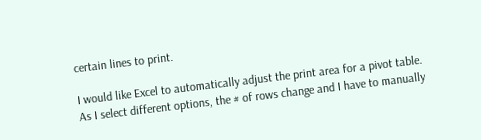certain lines to print.

I would like Excel to automatically adjust the print area for a pivot table.
As I select different options, the # of rows change and I have to manually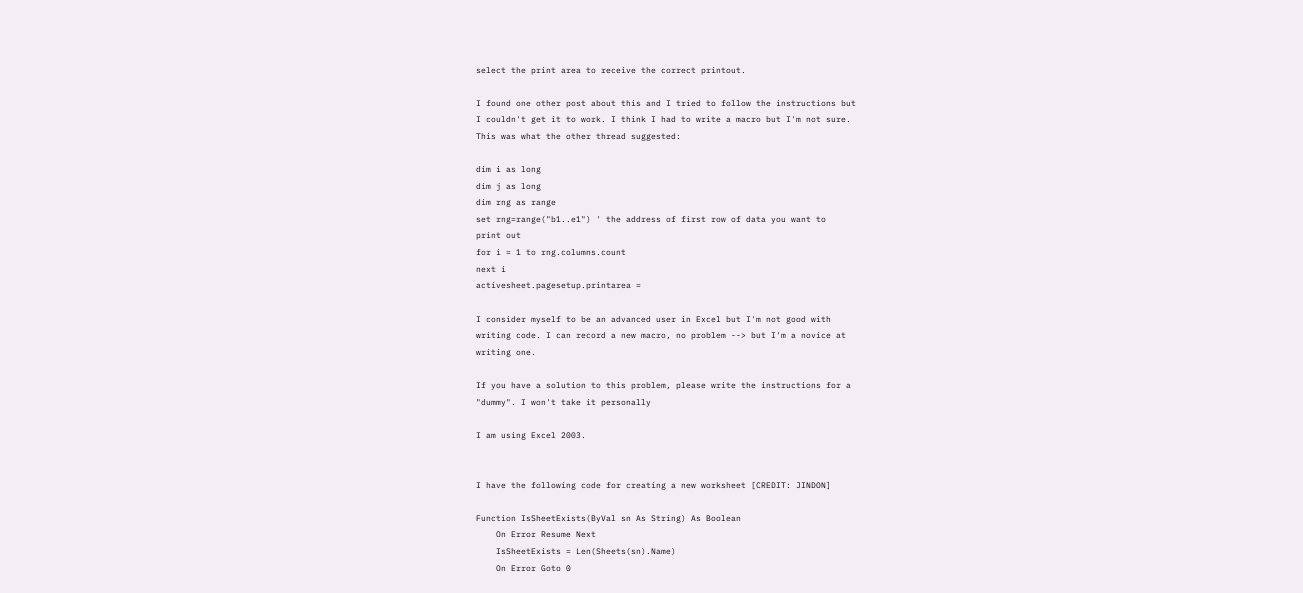select the print area to receive the correct printout.

I found one other post about this and I tried to follow the instructions but
I couldn't get it to work. I think I had to write a macro but I'm not sure.
This was what the other thread suggested:

dim i as long
dim j as long
dim rng as range
set rng=range("b1..e1") ' the address of first row of data you want to
print out
for i = 1 to rng.columns.count
next i
activesheet.pagesetup.printarea =

I consider myself to be an advanced user in Excel but I'm not good with
writing code. I can record a new macro, no problem --> but I'm a novice at
writing one.

If you have a solution to this problem, please write the instructions for a
"dummy". I won't take it personally

I am using Excel 2003.


I have the following code for creating a new worksheet [CREDIT: JINDON]

Function IsSheetExists(ByVal sn As String) As Boolean
    On Error Resume Next
    IsSheetExists = Len(Sheets(sn).Name)
    On Error Goto 0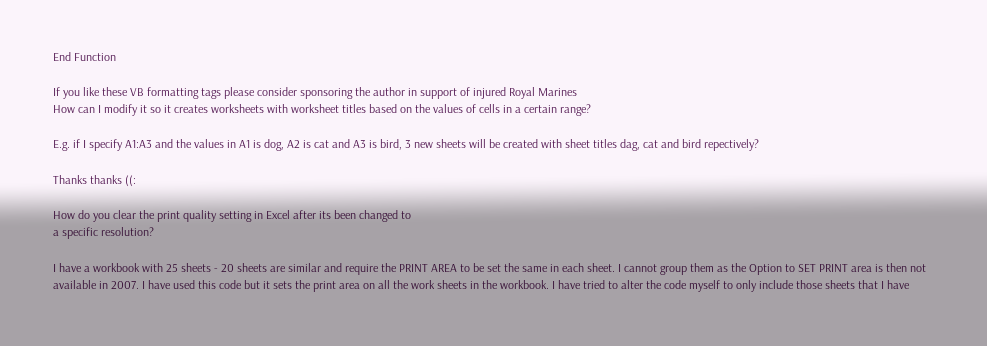End Function

If you like these VB formatting tags please consider sponsoring the author in support of injured Royal Marines
How can I modify it so it creates worksheets with worksheet titles based on the values of cells in a certain range?

E.g. if I specify A1:A3 and the values in A1 is dog, A2 is cat and A3 is bird, 3 new sheets will be created with sheet titles dag, cat and bird repectively?

Thanks thanks ((:

How do you clear the print quality setting in Excel after its been changed to
a specific resolution?

I have a workbook with 25 sheets - 20 sheets are similar and require the PRINT AREA to be set the same in each sheet. I cannot group them as the Option to SET PRINT area is then not available in 2007. I have used this code but it sets the print area on all the work sheets in the workbook. I have tried to alter the code myself to only include those sheets that I have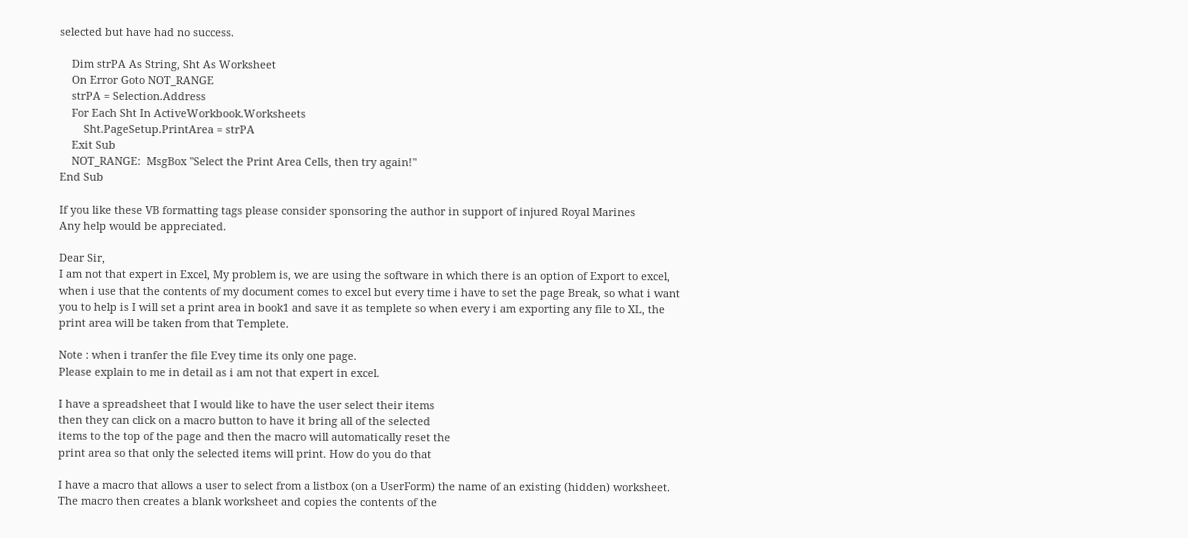selected but have had no success.

    Dim strPA As String, Sht As Worksheet
    On Error Goto NOT_RANGE
    strPA = Selection.Address
    For Each Sht In ActiveWorkbook.Worksheets
        Sht.PageSetup.PrintArea = strPA
    Exit Sub
    NOT_RANGE:  MsgBox "Select the Print Area Cells, then try again!"
End Sub

If you like these VB formatting tags please consider sponsoring the author in support of injured Royal Marines
Any help would be appreciated.

Dear Sir,
I am not that expert in Excel, My problem is, we are using the software in which there is an option of Export to excel, when i use that the contents of my document comes to excel but every time i have to set the page Break, so what i want you to help is I will set a print area in book1 and save it as templete so when every i am exporting any file to XL, the print area will be taken from that Templete.

Note : when i tranfer the file Evey time its only one page.
Please explain to me in detail as i am not that expert in excel.

I have a spreadsheet that I would like to have the user select their items
then they can click on a macro button to have it bring all of the selected
items to the top of the page and then the macro will automatically reset the
print area so that only the selected items will print. How do you do that

I have a macro that allows a user to select from a listbox (on a UserForm) the name of an existing (hidden) worksheet. The macro then creates a blank worksheet and copies the contents of the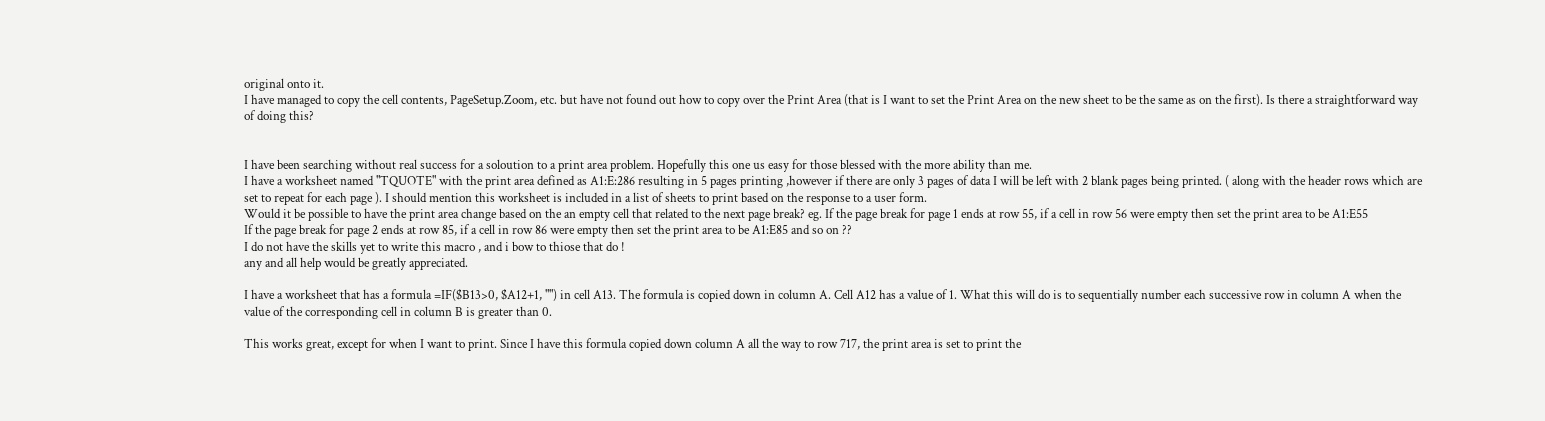original onto it.
I have managed to copy the cell contents, PageSetup.Zoom, etc. but have not found out how to copy over the Print Area (that is I want to set the Print Area on the new sheet to be the same as on the first). Is there a straightforward way of doing this?


I have been searching without real success for a soloution to a print area problem. Hopefully this one us easy for those blessed with the more ability than me.
I have a worksheet named "TQUOTE" with the print area defined as A1:E:286 resulting in 5 pages printing ,however if there are only 3 pages of data I will be left with 2 blank pages being printed. ( along with the header rows which are set to repeat for each page ). I should mention this worksheet is included in a list of sheets to print based on the response to a user form.
Would it be possible to have the print area change based on the an empty cell that related to the next page break? eg. If the page break for page 1 ends at row 55, if a cell in row 56 were empty then set the print area to be A1:E55
If the page break for page 2 ends at row 85, if a cell in row 86 were empty then set the print area to be A1:E85 and so on ??
I do not have the skills yet to write this macro , and i bow to thiose that do !
any and all help would be greatly appreciated.

I have a worksheet that has a formula =IF($B13>0, $A12+1, "") in cell A13. The formula is copied down in column A. Cell A12 has a value of 1. What this will do is to sequentially number each successive row in column A when the value of the corresponding cell in column B is greater than 0.

This works great, except for when I want to print. Since I have this formula copied down column A all the way to row 717, the print area is set to print the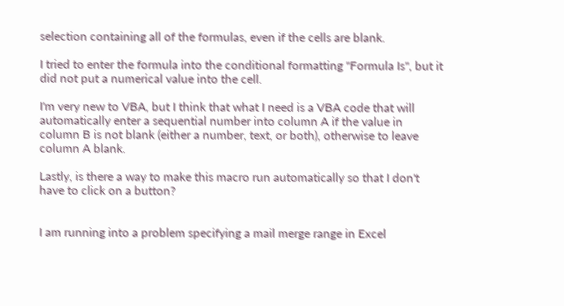selection containing all of the formulas, even if the cells are blank.

I tried to enter the formula into the conditional formatting "Formula Is", but it did not put a numerical value into the cell.

I'm very new to VBA, but I think that what I need is a VBA code that will automatically enter a sequential number into column A if the value in column B is not blank (either a number, text, or both), otherwise to leave column A blank.

Lastly, is there a way to make this macro run automatically so that I don't have to click on a button?


I am running into a problem specifying a mail merge range in Excel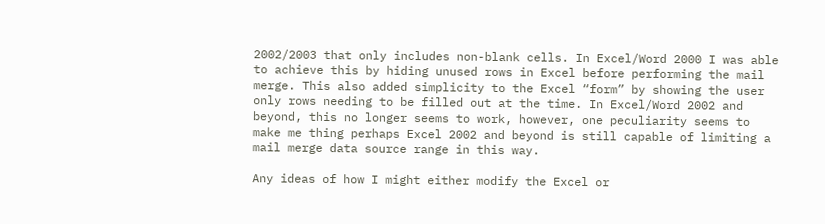2002/2003 that only includes non-blank cells. In Excel/Word 2000 I was able to achieve this by hiding unused rows in Excel before performing the mail merge. This also added simplicity to the Excel “form” by showing the user only rows needing to be filled out at the time. In Excel/Word 2002 and beyond, this no longer seems to work, however, one peculiarity seems to make me thing perhaps Excel 2002 and beyond is still capable of limiting a mail merge data source range in this way.

Any ideas of how I might either modify the Excel or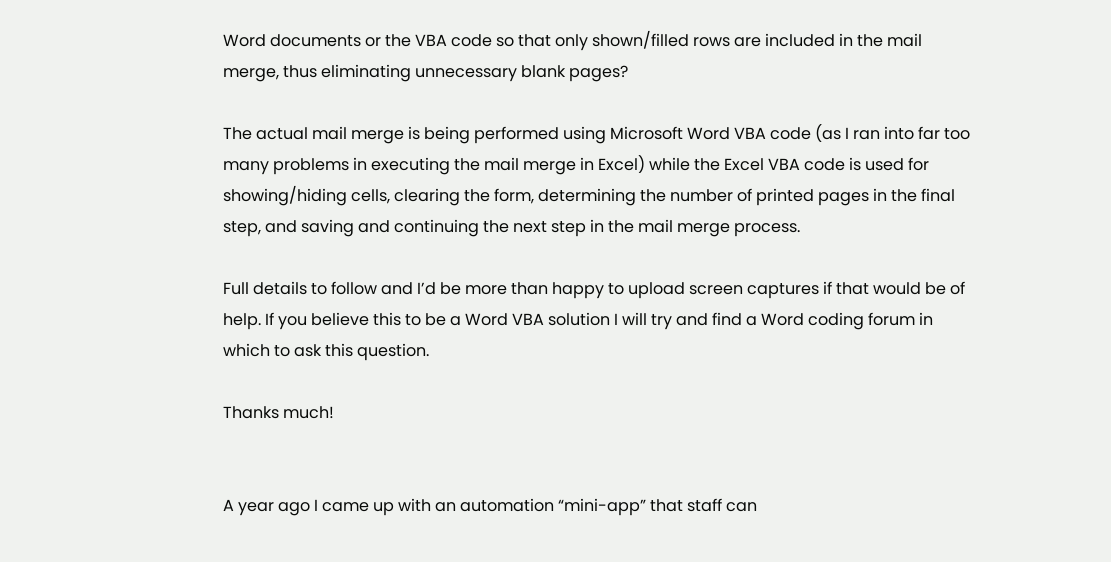Word documents or the VBA code so that only shown/filled rows are included in the mail merge, thus eliminating unnecessary blank pages?

The actual mail merge is being performed using Microsoft Word VBA code (as I ran into far too many problems in executing the mail merge in Excel) while the Excel VBA code is used for showing/hiding cells, clearing the form, determining the number of printed pages in the final step, and saving and continuing the next step in the mail merge process.

Full details to follow and I’d be more than happy to upload screen captures if that would be of help. If you believe this to be a Word VBA solution I will try and find a Word coding forum in which to ask this question.

Thanks much!


A year ago I came up with an automation “mini-app” that staff can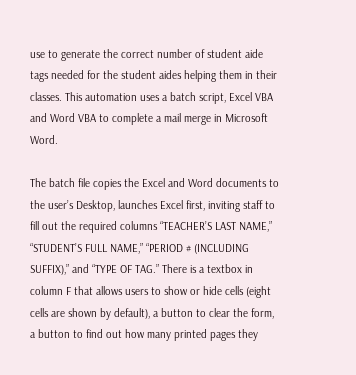use to generate the correct number of student aide tags needed for the student aides helping them in their classes. This automation uses a batch script, Excel VBA and Word VBA to complete a mail merge in Microsoft Word.

The batch file copies the Excel and Word documents to the user’s Desktop, launches Excel first, inviting staff to fill out the required columns “TEACHER’S LAST NAME,” “STUDENT’S FULL NAME,” “PERIOD # (INCLUDING SUFFIX),” and “TYPE OF TAG.” There is a textbox in column F that allows users to show or hide cells (eight cells are shown by default), a button to clear the form, a button to find out how many printed pages they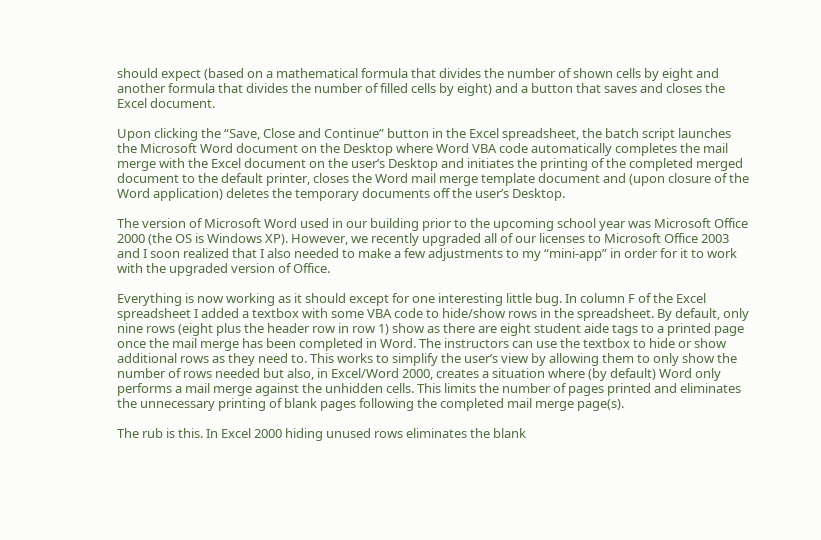should expect (based on a mathematical formula that divides the number of shown cells by eight and another formula that divides the number of filled cells by eight) and a button that saves and closes the Excel document.

Upon clicking the “Save, Close and Continue” button in the Excel spreadsheet, the batch script launches the Microsoft Word document on the Desktop where Word VBA code automatically completes the mail merge with the Excel document on the user’s Desktop and initiates the printing of the completed merged document to the default printer, closes the Word mail merge template document and (upon closure of the Word application) deletes the temporary documents off the user’s Desktop.

The version of Microsoft Word used in our building prior to the upcoming school year was Microsoft Office 2000 (the OS is Windows XP). However, we recently upgraded all of our licenses to Microsoft Office 2003 and I soon realized that I also needed to make a few adjustments to my “mini-app” in order for it to work with the upgraded version of Office.

Everything is now working as it should except for one interesting little bug. In column F of the Excel spreadsheet I added a textbox with some VBA code to hide/show rows in the spreadsheet. By default, only nine rows (eight plus the header row in row 1) show as there are eight student aide tags to a printed page once the mail merge has been completed in Word. The instructors can use the textbox to hide or show additional rows as they need to. This works to simplify the user’s view by allowing them to only show the number of rows needed but also, in Excel/Word 2000, creates a situation where (by default) Word only performs a mail merge against the unhidden cells. This limits the number of pages printed and eliminates the unnecessary printing of blank pages following the completed mail merge page(s).

The rub is this. In Excel 2000 hiding unused rows eliminates the blank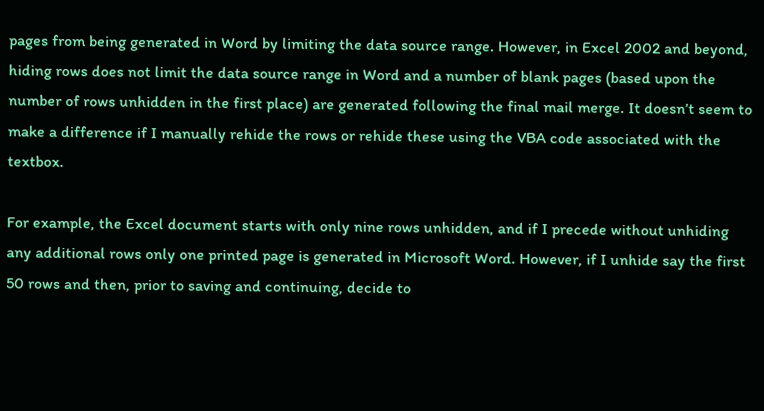pages from being generated in Word by limiting the data source range. However, in Excel 2002 and beyond, hiding rows does not limit the data source range in Word and a number of blank pages (based upon the number of rows unhidden in the first place) are generated following the final mail merge. It doesn’t seem to make a difference if I manually rehide the rows or rehide these using the VBA code associated with the textbox.

For example, the Excel document starts with only nine rows unhidden, and if I precede without unhiding any additional rows only one printed page is generated in Microsoft Word. However, if I unhide say the first 50 rows and then, prior to saving and continuing, decide to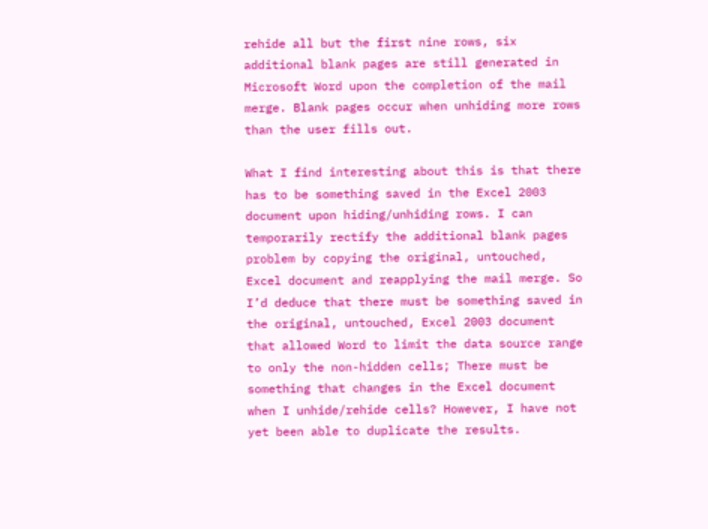rehide all but the first nine rows, six additional blank pages are still generated in Microsoft Word upon the completion of the mail merge. Blank pages occur when unhiding more rows than the user fills out.

What I find interesting about this is that there has to be something saved in the Excel 2003 document upon hiding/unhiding rows. I can temporarily rectify the additional blank pages problem by copying the original, untouched, Excel document and reapplying the mail merge. So I’d deduce that there must be something saved in the original, untouched, Excel 2003 document that allowed Word to limit the data source range to only the non-hidden cells; There must be something that changes in the Excel document when I unhide/rehide cells? However, I have not yet been able to duplicate the results.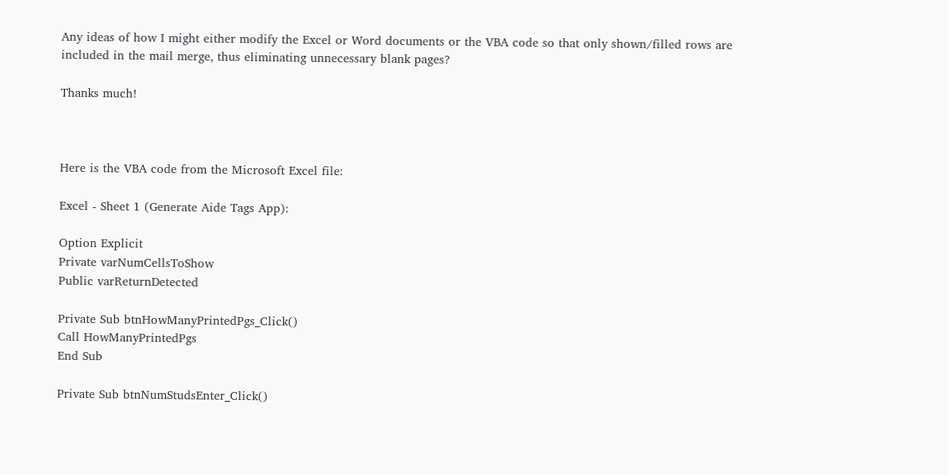Any ideas of how I might either modify the Excel or Word documents or the VBA code so that only shown/filled rows are included in the mail merge, thus eliminating unnecessary blank pages?

Thanks much!



Here is the VBA code from the Microsoft Excel file:

Excel - Sheet 1 (Generate Aide Tags App):

Option Explicit
Private varNumCellsToShow
Public varReturnDetected

Private Sub btnHowManyPrintedPgs_Click()
Call HowManyPrintedPgs
End Sub

Private Sub btnNumStudsEnter_Click()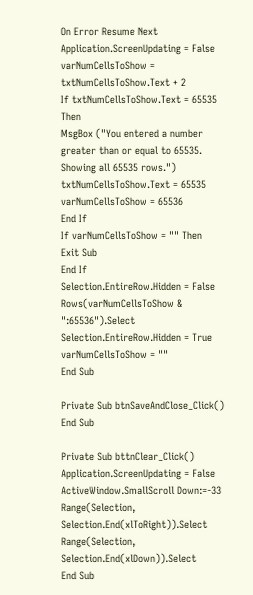On Error Resume Next
Application.ScreenUpdating = False
varNumCellsToShow = txtNumCellsToShow.Text + 2
If txtNumCellsToShow.Text = 65535 Then
MsgBox ("You entered a number greater than or equal to 65535. Showing all 65535 rows.")
txtNumCellsToShow.Text = 65535
varNumCellsToShow = 65536
End If
If varNumCellsToShow = "" Then
Exit Sub
End If
Selection.EntireRow.Hidden = False
Rows(varNumCellsToShow & ":65536").Select
Selection.EntireRow.Hidden = True
varNumCellsToShow = ""
End Sub

Private Sub btnSaveAndClose_Click()
End Sub

Private Sub bttnClear_Click()
Application.ScreenUpdating = False
ActiveWindow.SmallScroll Down:=-33
Range(Selection, Selection.End(xlToRight)).Select
Range(Selection, Selection.End(xlDown)).Select
End Sub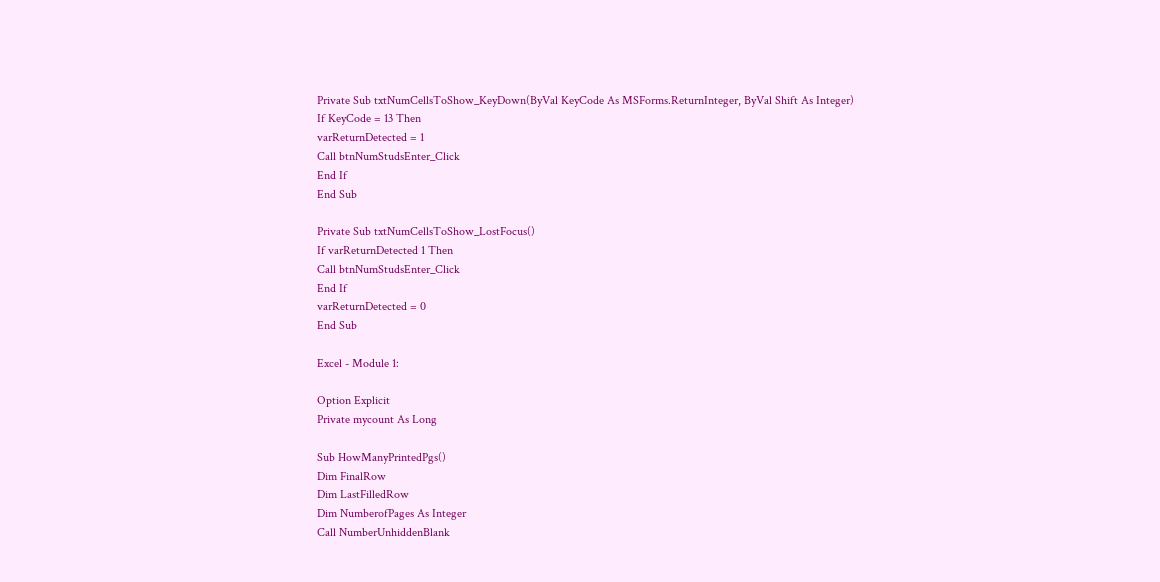Private Sub txtNumCellsToShow_KeyDown(ByVal KeyCode As MSForms.ReturnInteger, ByVal Shift As Integer)
If KeyCode = 13 Then
varReturnDetected = 1
Call btnNumStudsEnter_Click
End If
End Sub

Private Sub txtNumCellsToShow_LostFocus()
If varReturnDetected 1 Then
Call btnNumStudsEnter_Click
End If
varReturnDetected = 0
End Sub

Excel - Module 1:

Option Explicit
Private mycount As Long

Sub HowManyPrintedPgs()
Dim FinalRow
Dim LastFilledRow
Dim NumberofPages As Integer
Call NumberUnhiddenBlank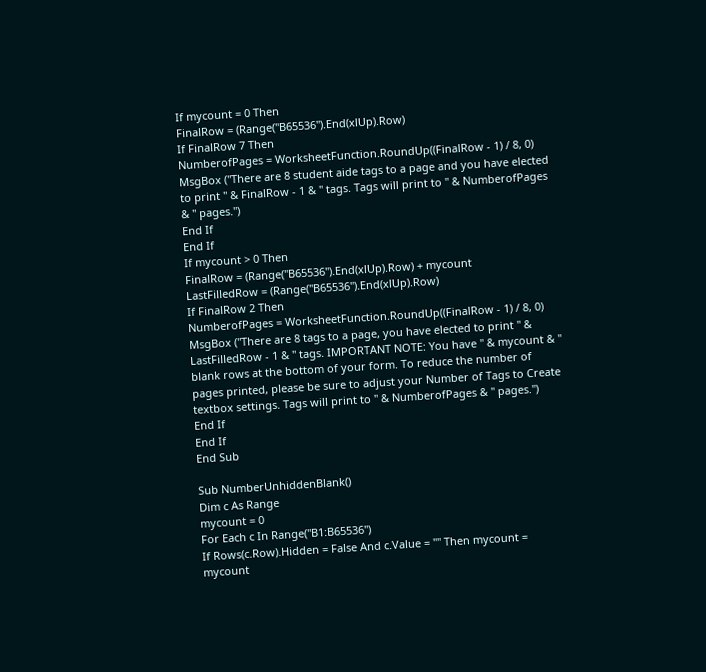If mycount = 0 Then
FinalRow = (Range("B65536").End(xlUp).Row)
If FinalRow 7 Then
NumberofPages = WorksheetFunction.RoundUp((FinalRow - 1) / 8, 0)
MsgBox ("There are 8 student aide tags to a page and you have elected to print " & FinalRow - 1 & " tags. Tags will print to " & NumberofPages & " pages.")
End If
End If
If mycount > 0 Then
FinalRow = (Range("B65536").End(xlUp).Row) + mycount
LastFilledRow = (Range("B65536").End(xlUp).Row)
If FinalRow 2 Then
NumberofPages = WorksheetFunction.RoundUp((FinalRow - 1) / 8, 0)
MsgBox ("There are 8 tags to a page, you have elected to print " & LastFilledRow - 1 & " tags. IMPORTANT NOTE: You have " & mycount & " blank rows at the bottom of your form. To reduce the number of pages printed, please be sure to adjust your Number of Tags to Create textbox settings. Tags will print to " & NumberofPages & " pages.")
End If
End If
End Sub

Sub NumberUnhiddenBlank()
Dim c As Range
mycount = 0
For Each c In Range("B1:B65536")
If Rows(c.Row).Hidden = False And c.Value = "" Then mycount = mycount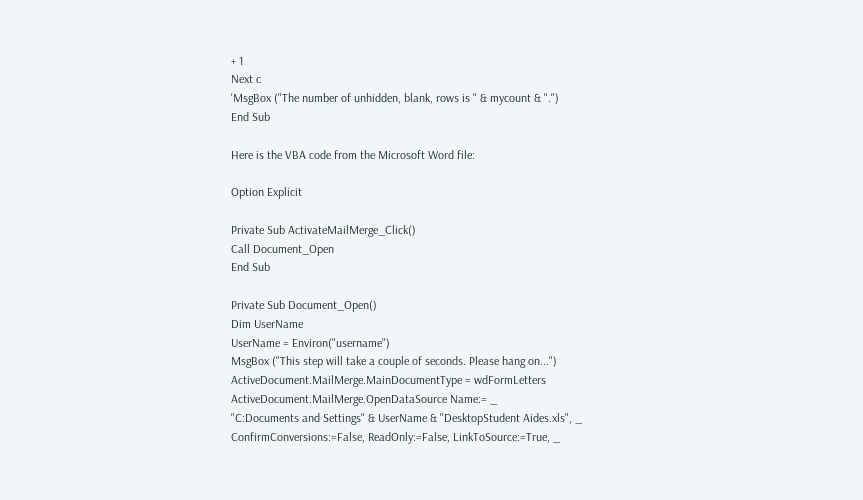+ 1
Next c
'MsgBox ("The number of unhidden, blank, rows is " & mycount & ".")
End Sub

Here is the VBA code from the Microsoft Word file:

Option Explicit

Private Sub ActivateMailMerge_Click()
Call Document_Open
End Sub

Private Sub Document_Open()
Dim UserName
UserName = Environ("username")
MsgBox ("This step will take a couple of seconds. Please hang on...")
ActiveDocument.MailMerge.MainDocumentType = wdFormLetters
ActiveDocument.MailMerge.OpenDataSource Name:= _
"C:Documents and Settings" & UserName & "DesktopStudent Aides.xls", _
ConfirmConversions:=False, ReadOnly:=False, LinkToSource:=True, _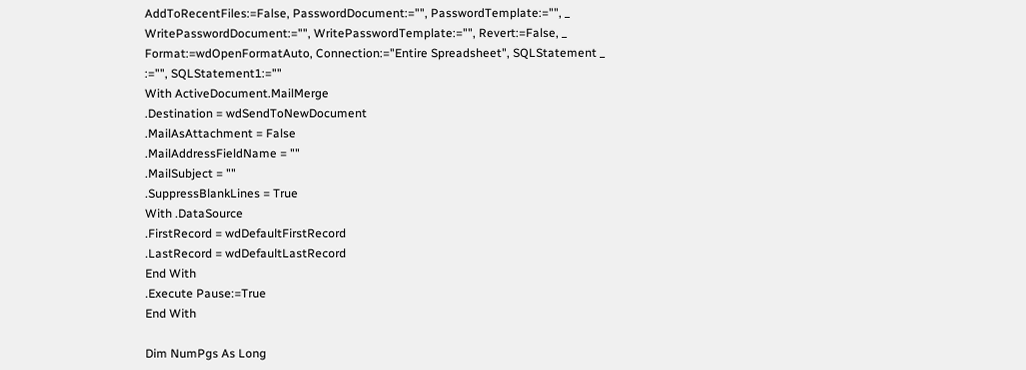AddToRecentFiles:=False, PasswordDocument:="", PasswordTemplate:="", _
WritePasswordDocument:="", WritePasswordTemplate:="", Revert:=False, _
Format:=wdOpenFormatAuto, Connection:="Entire Spreadsheet", SQLStatement _
:="", SQLStatement1:=""
With ActiveDocument.MailMerge
.Destination = wdSendToNewDocument
.MailAsAttachment = False
.MailAddressFieldName = ""
.MailSubject = ""
.SuppressBlankLines = True
With .DataSource
.FirstRecord = wdDefaultFirstRecord
.LastRecord = wdDefaultLastRecord
End With
.Execute Pause:=True
End With

Dim NumPgs As Long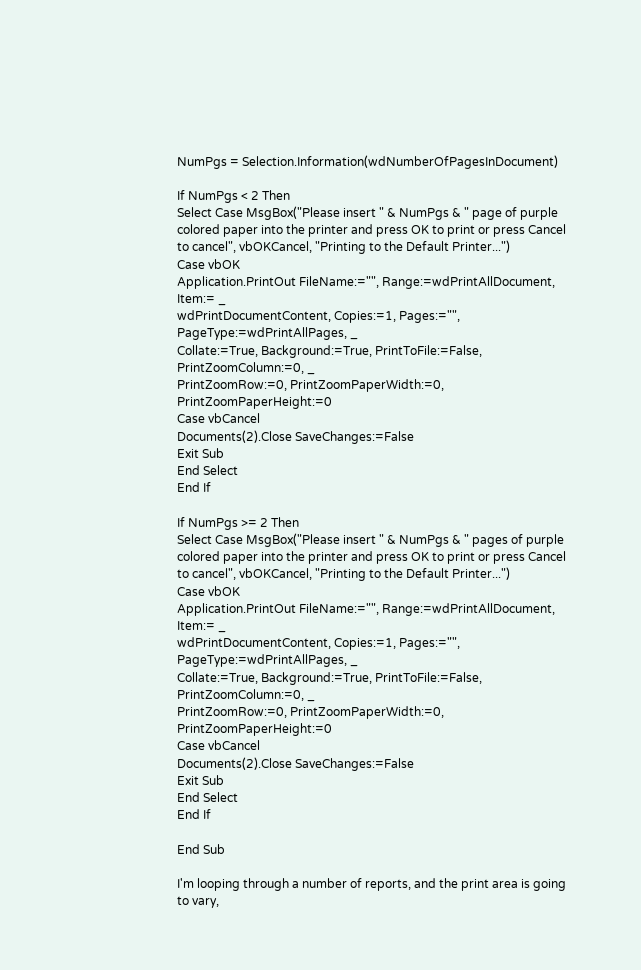NumPgs = Selection.Information(wdNumberOfPagesInDocument)

If NumPgs < 2 Then
Select Case MsgBox("Please insert " & NumPgs & " page of purple colored paper into the printer and press OK to print or press Cancel to cancel", vbOKCancel, "Printing to the Default Printer...")
Case vbOK
Application.PrintOut FileName:="", Range:=wdPrintAllDocument, Item:= _
wdPrintDocumentContent, Copies:=1, Pages:="", PageType:=wdPrintAllPages, _
Collate:=True, Background:=True, PrintToFile:=False, PrintZoomColumn:=0, _
PrintZoomRow:=0, PrintZoomPaperWidth:=0, PrintZoomPaperHeight:=0
Case vbCancel
Documents(2).Close SaveChanges:=False
Exit Sub
End Select
End If

If NumPgs >= 2 Then
Select Case MsgBox("Please insert " & NumPgs & " pages of purple colored paper into the printer and press OK to print or press Cancel to cancel", vbOKCancel, "Printing to the Default Printer...")
Case vbOK
Application.PrintOut FileName:="", Range:=wdPrintAllDocument, Item:= _
wdPrintDocumentContent, Copies:=1, Pages:="", PageType:=wdPrintAllPages, _
Collate:=True, Background:=True, PrintToFile:=False, PrintZoomColumn:=0, _
PrintZoomRow:=0, PrintZoomPaperWidth:=0, PrintZoomPaperHeight:=0
Case vbCancel
Documents(2).Close SaveChanges:=False
Exit Sub
End Select
End If

End Sub

I'm looping through a number of reports, and the print area is going to vary,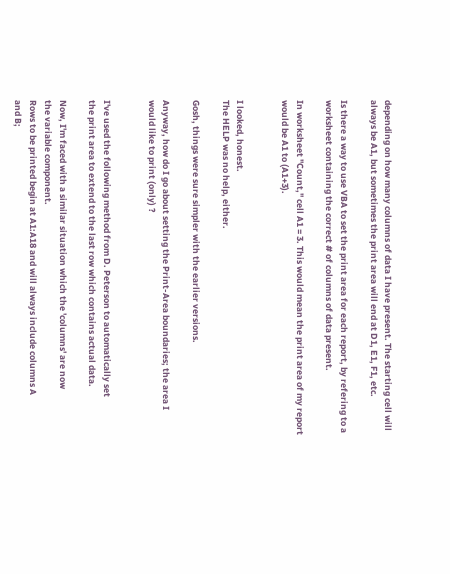depending on how many columns of data I have present. The starting cell will always be A1, but sometimes the print area will end at D1, E1, F1, etc.

Is there a way to use VBA to set the print area for each report, by refering to a worksheet containing the correct # of columns of data present.

In worksheet "Count," cell A1 = 3. This would mean the print area of my report would be A1 to (A1+3).


I looked, honest.
The HELP was no help, either.

Gosh, things were sure simpler with the earlier versions.

Anyway, how do I go about setting the Print-Area boundaries; the area I
would like to print (only) ?


I've used the following method from D. Peterson to automatically set
the print area to extend to the last row which contains actual data.

Now, I'm faced with a similar situation which the 'columns' are now
the variable component.
Rows to be printed begin at A1:A18 and will always include columns A
and B;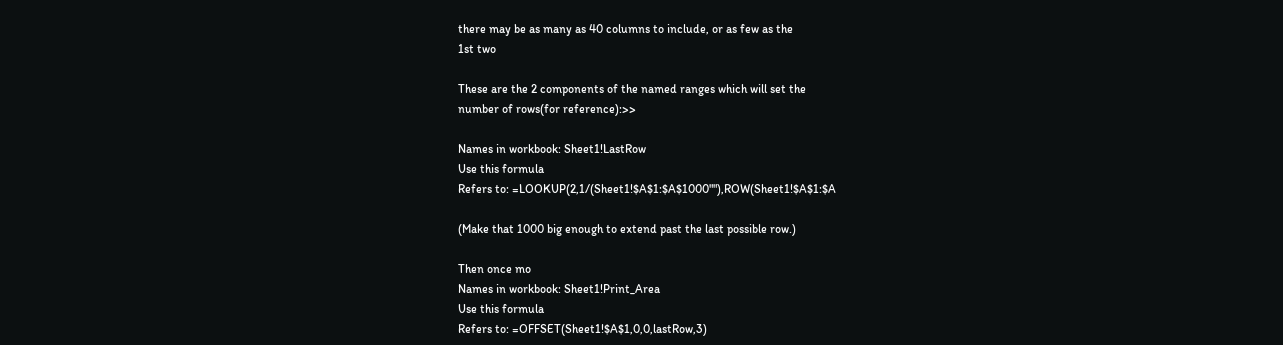there may be as many as 40 columns to include, or as few as the
1st two

These are the 2 components of the named ranges which will set the
number of rows(for reference):>>

Names in workbook: Sheet1!LastRow
Use this formula
Refers to: =LOOKUP(2,1/(Sheet1!$A$1:$A$1000""),ROW(Sheet1!$A$1:$A

(Make that 1000 big enough to extend past the last possible row.)

Then once mo
Names in workbook: Sheet1!Print_Area
Use this formula
Refers to: =OFFSET(Sheet1!$A$1,0,0,lastRow,3)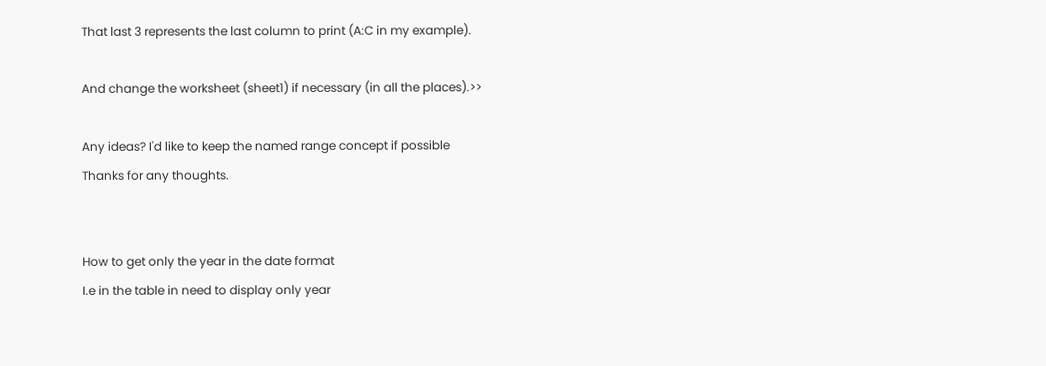That last 3 represents the last column to print (A:C in my example).

And change the worksheet (sheet1) if necessary (in all the places).>>

Any ideas? I'd like to keep the named range concept if possible
Thanks for any thoughts.


How to get only the year in the date format
I.e in the table in need to display only year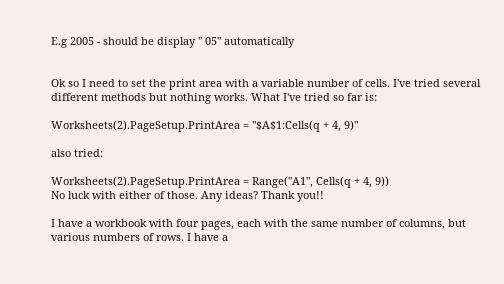E.g 2005 - should be display " 05" automatically


Ok so I need to set the print area with a variable number of cells. I've tried several different methods but nothing works. What I've tried so far is:

Worksheets(2).PageSetup.PrintArea = "$A$1:Cells(q + 4, 9)"

also tried:

Worksheets(2).PageSetup.PrintArea = Range("A1", Cells(q + 4, 9))
No luck with either of those. Any ideas? Thank you!!

I have a workbook with four pages, each with the same number of columns, but
various numbers of rows. I have a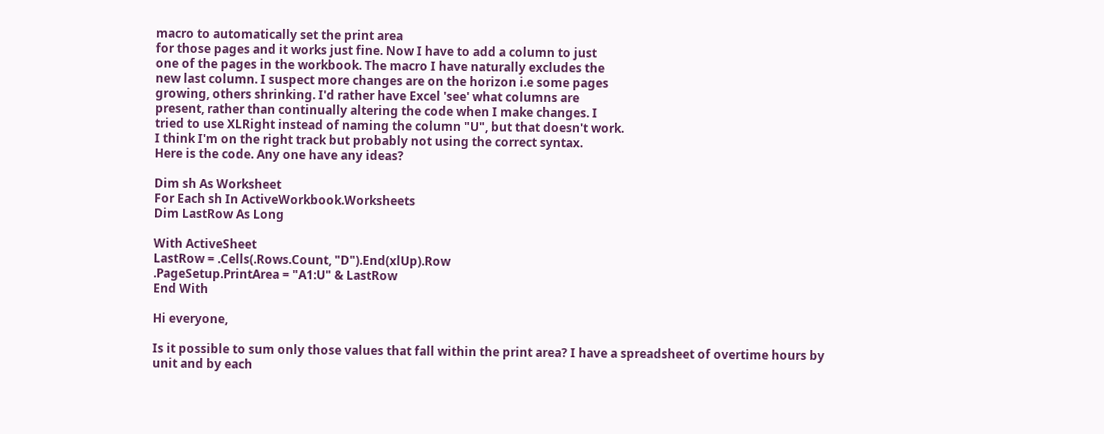macro to automatically set the print area
for those pages and it works just fine. Now I have to add a column to just
one of the pages in the workbook. The macro I have naturally excludes the
new last column. I suspect more changes are on the horizon i.e some pages
growing, others shrinking. I'd rather have Excel 'see' what columns are
present, rather than continually altering the code when I make changes. I
tried to use XLRight instead of naming the column "U", but that doesn't work.
I think I'm on the right track but probably not using the correct syntax.
Here is the code. Any one have any ideas?

Dim sh As Worksheet
For Each sh In ActiveWorkbook.Worksheets
Dim LastRow As Long

With ActiveSheet
LastRow = .Cells(.Rows.Count, "D").End(xlUp).Row
.PageSetup.PrintArea = "A1:U" & LastRow
End With

Hi everyone,

Is it possible to sum only those values that fall within the print area? I have a spreadsheet of overtime hours by unit and by each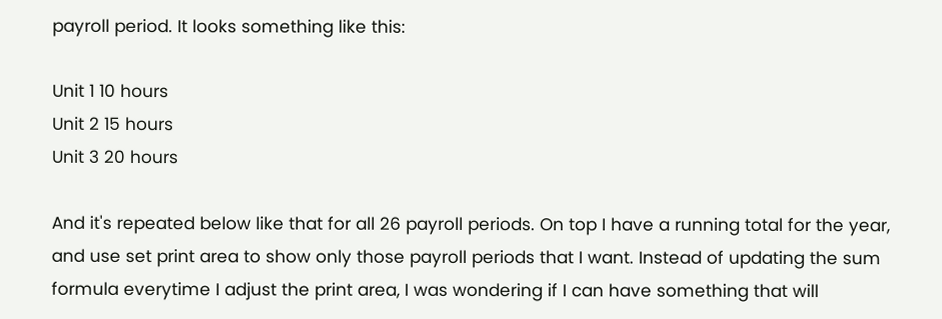payroll period. It looks something like this:

Unit 1 10 hours
Unit 2 15 hours
Unit 3 20 hours

And it's repeated below like that for all 26 payroll periods. On top I have a running total for the year, and use set print area to show only those payroll periods that I want. Instead of updating the sum formula everytime I adjust the print area, I was wondering if I can have something that will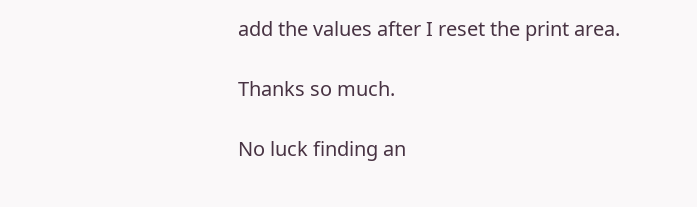add the values after I reset the print area.

Thanks so much.

No luck finding an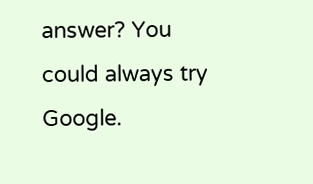answer? You could always try Google.